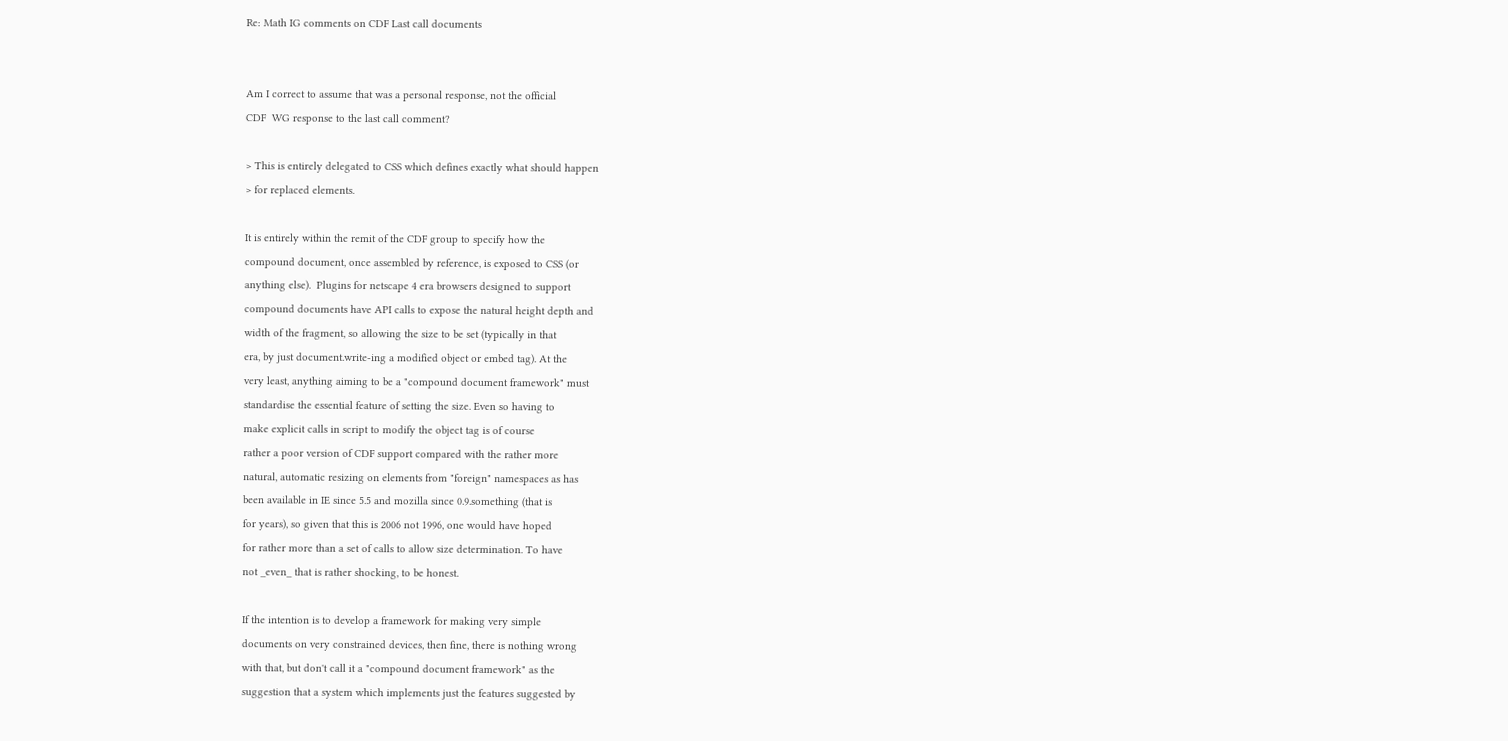Re: Math IG comments on CDF Last call documents


Am I correct to assume that was a personal response, not the official
CDF  WG response to the last call comment?

> This is entirely delegated to CSS which defines exactly what should happen
> for replaced elements.

It is entirely within the remit of the CDF group to specify how the
compound document, once assembled by reference, is exposed to CSS (or
anything else).  Plugins for netscape 4 era browsers designed to support
compound documents have API calls to expose the natural height depth and
width of the fragment, so allowing the size to be set (typically in that
era, by just document.write-ing a modified object or embed tag). At the
very least, anything aiming to be a "compound document framework" must
standardise the essential feature of setting the size. Even so having to
make explicit calls in script to modify the object tag is of course
rather a poor version of CDF support compared with the rather more
natural, automatic resizing on elements from "foreign" namespaces as has
been available in IE since 5.5 and mozilla since 0.9.something (that is
for years), so given that this is 2006 not 1996, one would have hoped
for rather more than a set of calls to allow size determination. To have
not _even_ that is rather shocking, to be honest.

If the intention is to develop a framework for making very simple
documents on very constrained devices, then fine, there is nothing wrong
with that, but don't call it a "compound document framework" as the
suggestion that a system which implements just the features suggested by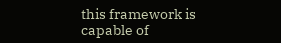this framework is capable of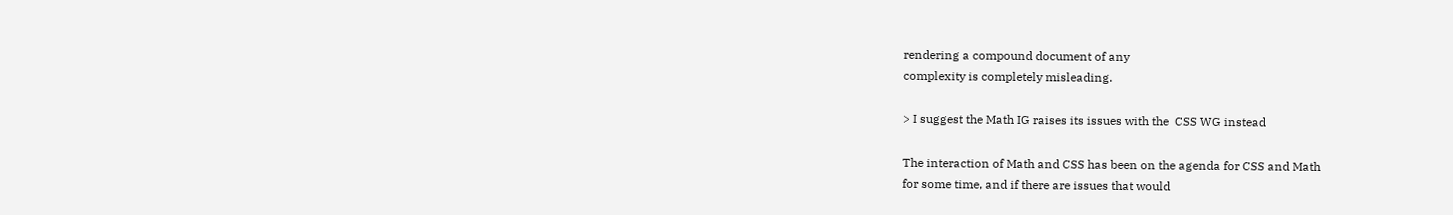rendering a compound document of any
complexity is completely misleading.

> I suggest the Math IG raises its issues with the  CSS WG instead

The interaction of Math and CSS has been on the agenda for CSS and Math
for some time, and if there are issues that would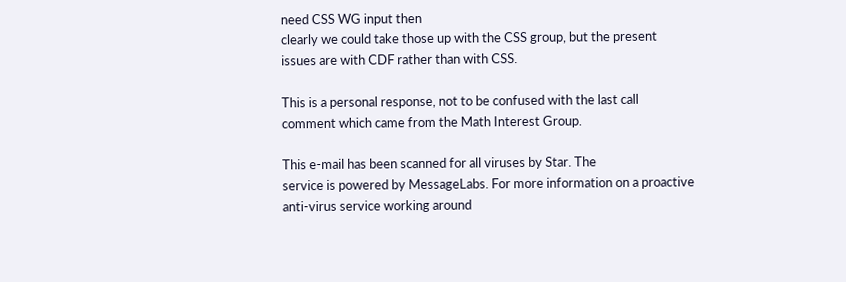need CSS WG input then
clearly we could take those up with the CSS group, but the present
issues are with CDF rather than with CSS.

This is a personal response, not to be confused with the last call
comment which came from the Math Interest Group.

This e-mail has been scanned for all viruses by Star. The
service is powered by MessageLabs. For more information on a proactive
anti-virus service working around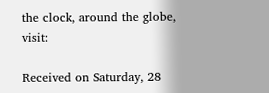the clock, around the globe, visit:

Received on Saturday, 28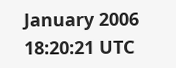January 2006 18:20:21 UTC